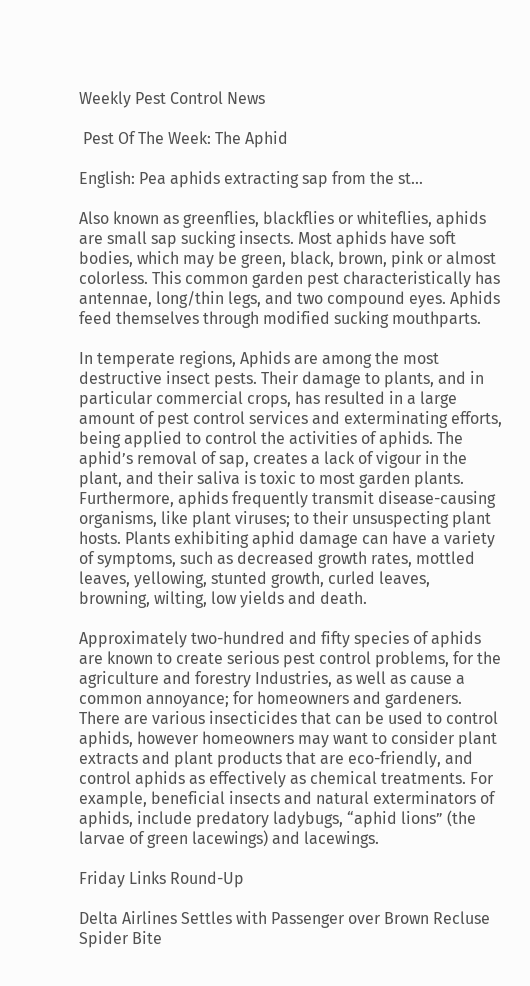Weekly Pest Control News

 Pest Of The Week: The Aphid

English: Pea aphids extracting sap from the st...

Also known as greenflies, blackflies or whiteflies, aphids are small sap sucking insects. Most aphids have soft bodies, which may be green, black, brown, pink or almost colorless. This common garden pest characteristically has antennae, long/thin legs, and two compound eyes. Aphids feed themselves through modified sucking mouthparts.

In temperate regions, Aphids are among the most destructive insect pests. Their damage to plants, and in particular commercial crops, has resulted in a large amount of pest control services and exterminating efforts, being applied to control the activities of aphids. The aphid’s removal of sap, creates a lack of vigour in the plant, and their saliva is toxic to most garden plants. Furthermore, aphids frequently transmit disease-causing organisms, like plant viruses; to their unsuspecting plant hosts. Plants exhibiting aphid damage can have a variety of symptoms, such as decreased growth rates, mottled leaves, yellowing, stunted growth, curled leaves, browning, wilting, low yields and death.

Approximately two-hundred and fifty species of aphids are known to create serious pest control problems, for the agriculture and forestry Industries, as well as cause a common annoyance; for homeowners and gardeners. There are various insecticides that can be used to control aphids, however homeowners may want to consider plant extracts and plant products that are eco-friendly, and control aphids as effectively as chemical treatments. For example, beneficial insects and natural exterminators of aphids, include predatory ladybugs, “aphid lions” (the larvae of green lacewings) and lacewings.

Friday Links Round-Up

Delta Airlines Settles with Passenger over Brown Recluse Spider Bite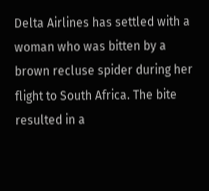Delta Airlines has settled with a woman who was bitten by a brown recluse spider during her flight to South Africa. The bite resulted in a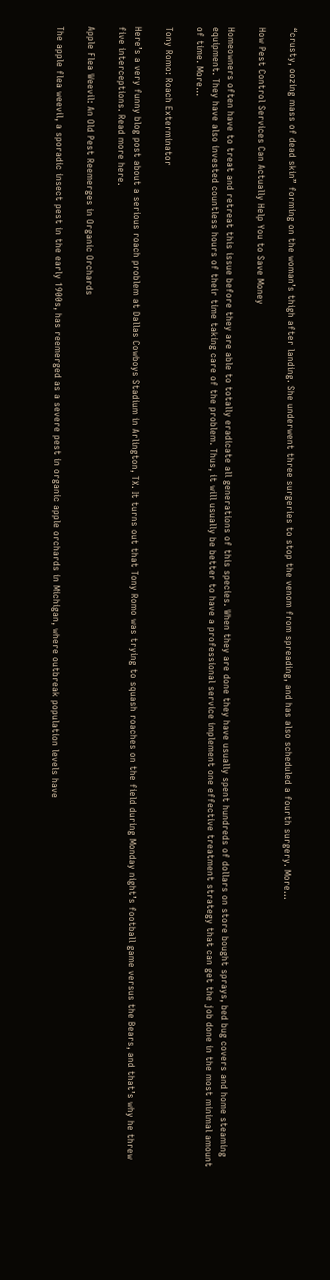“crusty, oozing mass of dead skin” forming on the woman’s thigh after landing. She underwent three surgeries to stop the venom from spreading, and has also scheduled a fourth surgery. More…

How Pest Control Services Can Actually Help You to Save Money

Homeowners often have to treat and retreat this issue before they are able to totally eradicate all generations of this species. When they are done they have usually spent hundreds of dollars on store bought sprays, bed bug covers and home steaming equipment. They have also invested countless hours of their time taking care of the problem. Thus, it will usually be better to have a professional service implement one effective treatment strategy that can get the job done in the most minimal amount of time. More…

Tony Romo: Roach Exterminator

Here’s a very funny blog post about a serious roach problem at Dallas Cowboys Stadium in Arlington, TX. It turns out that Tony Romo was trying to squash roaches on the field during Monday night’s football game versus the Bears, and that’s why he threw five interceptions. Read more here.

Apple Flea Weevil: An Old Pest Reemerges in Organic Orchards

The apple flea weevil, a sporadic insect pest in the early 1900s, has reemerged as a severe pest in organic apple orchards in Michigan, where outbreak population levels have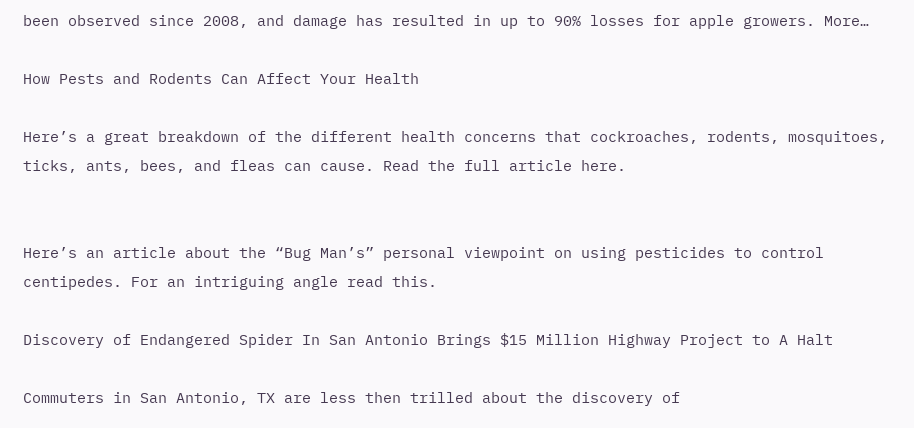been observed since 2008, and damage has resulted in up to 90% losses for apple growers. More…

How Pests and Rodents Can Affect Your Health

Here’s a great breakdown of the different health concerns that cockroaches, rodents, mosquitoes, ticks, ants, bees, and fleas can cause. Read the full article here.


Here’s an article about the “Bug Man’s” personal viewpoint on using pesticides to control centipedes. For an intriguing angle read this.

Discovery of Endangered Spider In San Antonio Brings $15 Million Highway Project to A Halt

Commuters in San Antonio, TX are less then trilled about the discovery of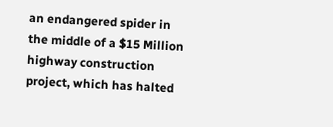an endangered spider in the middle of a $15 Million highway construction project, which has halted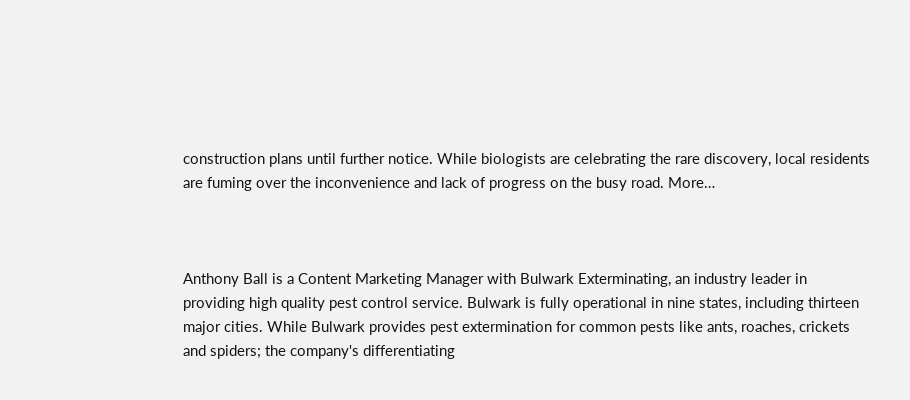construction plans until further notice. While biologists are celebrating the rare discovery, local residents are fuming over the inconvenience and lack of progress on the busy road. More…



Anthony Ball is a Content Marketing Manager with Bulwark Exterminating, an industry leader in providing high quality pest control service. Bulwark is fully operational in nine states, including thirteen major cities. While Bulwark provides pest extermination for common pests like ants, roaches, crickets and spiders; the company's differentiating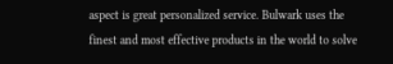aspect is great personalized service. Bulwark uses the finest and most effective products in the world to solve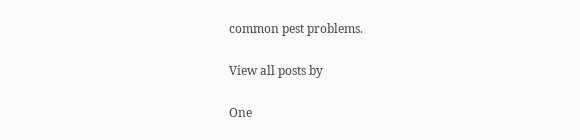common pest problems.

View all posts by

One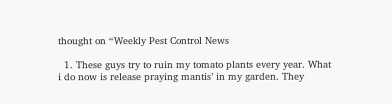thought on “Weekly Pest Control News

  1. These guys try to ruin my tomato plants every year. What i do now is release praying mantis’ in my garden. They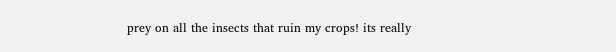prey on all the insects that ruin my crops! its really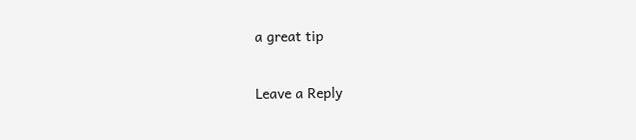a great tip

Leave a Reply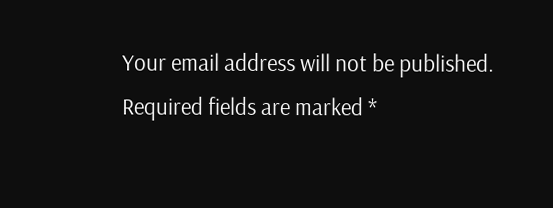Your email address will not be published. Required fields are marked *